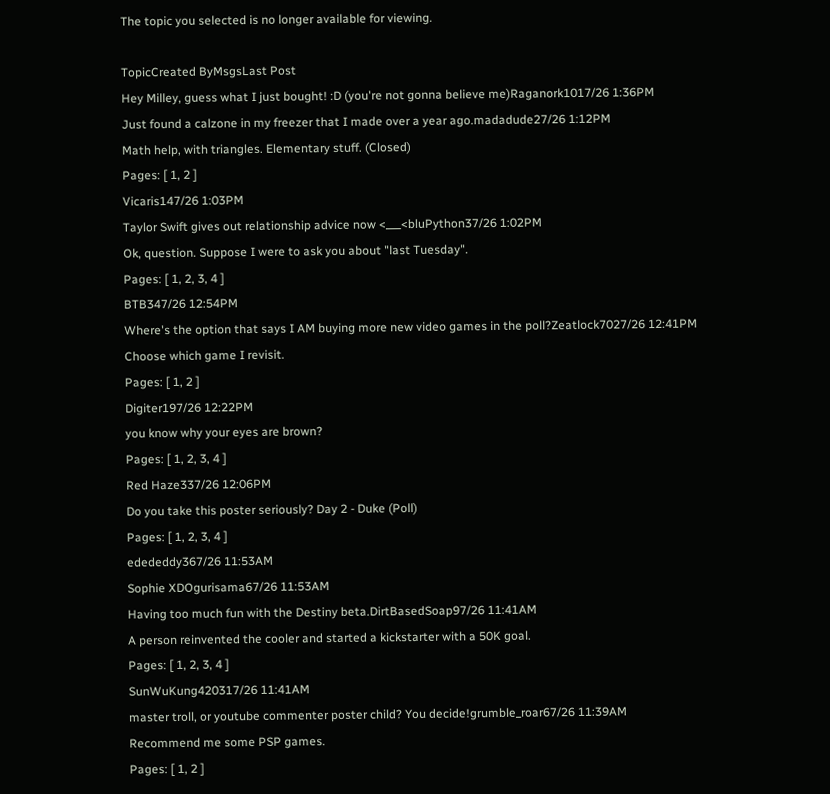The topic you selected is no longer available for viewing.

TopicCreated ByMsgsLast Post
Hey Milley, guess what I just bought! :D (you're not gonna believe me)Raganork1017/26 1:36PM
Just found a calzone in my freezer that I made over a year ago.madadude27/26 1:12PM
Math help, with triangles. Elementary stuff. (Closed)
Pages: [ 1, 2 ]
Vicaris147/26 1:03PM
Taylor Swift gives out relationship advice now <___<bluPython37/26 1:02PM
Ok, question. Suppose I were to ask you about "last Tuesday".
Pages: [ 1, 2, 3, 4 ]
BTB347/26 12:54PM
Where's the option that says I AM buying more new video games in the poll?Zeatlock7027/26 12:41PM
Choose which game I revisit.
Pages: [ 1, 2 ]
Digiter197/26 12:22PM
you know why your eyes are brown?
Pages: [ 1, 2, 3, 4 ]
Red Haze337/26 12:06PM
Do you take this poster seriously? Day 2 - Duke (Poll)
Pages: [ 1, 2, 3, 4 ]
edededdy367/26 11:53AM
Sophie XDOgurisama67/26 11:53AM
Having too much fun with the Destiny beta.DirtBasedSoap97/26 11:41AM
A person reinvented the cooler and started a kickstarter with a 50K goal.
Pages: [ 1, 2, 3, 4 ]
SunWuKung420317/26 11:41AM
master troll, or youtube commenter poster child? You decide!grumble_roar67/26 11:39AM
Recommend me some PSP games.
Pages: [ 1, 2 ]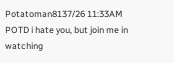Potatoman8137/26 11:33AM
POTD i hate you, but join me in watching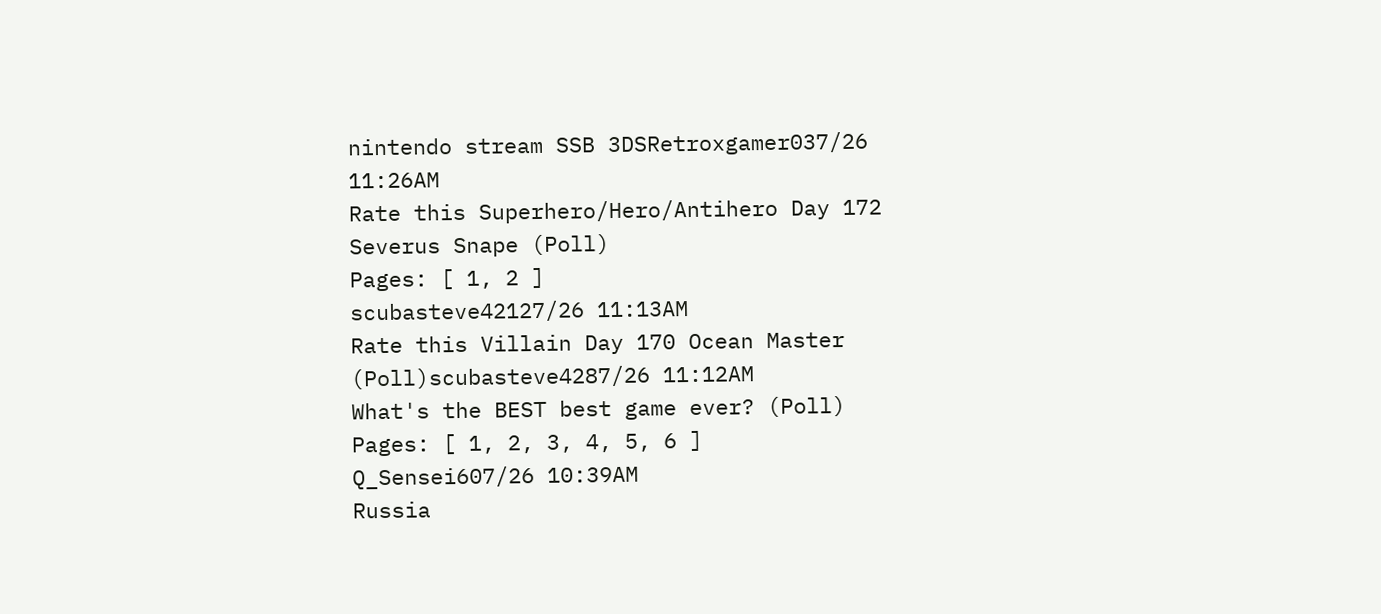nintendo stream SSB 3DSRetroxgamer037/26 11:26AM
Rate this Superhero/Hero/Antihero Day 172 Severus Snape (Poll)
Pages: [ 1, 2 ]
scubasteve42127/26 11:13AM
Rate this Villain Day 170 Ocean Master (Poll)scubasteve4287/26 11:12AM
What's the BEST best game ever? (Poll)
Pages: [ 1, 2, 3, 4, 5, 6 ]
Q_Sensei607/26 10:39AM
Russia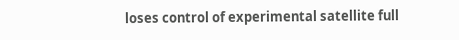loses control of experimental satellite full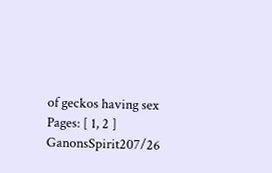of geckos having sex
Pages: [ 1, 2 ]
GanonsSpirit207/26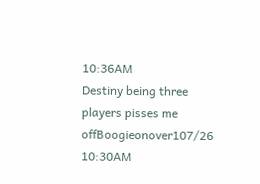10:36AM
Destiny being three players pisses me offBoogieonover107/26 10:30AM